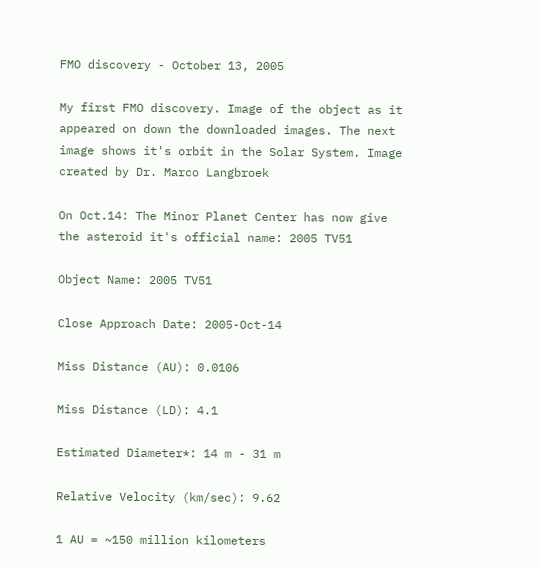FMO discovery - October 13, 2005

My first FMO discovery. Image of the object as it appeared on down the downloaded images. The next image shows it's orbit in the Solar System. Image created by Dr. Marco Langbroek

On Oct.14: The Minor Planet Center has now give the asteroid it's official name: 2005 TV51

Object Name: 2005 TV51

Close Approach Date: 2005-Oct-14

Miss Distance (AU): 0.0106

Miss Distance (LD): 4.1

Estimated Diameter*: 14 m - 31 m

Relative Velocity (km/sec): 9.62

1 AU = ~150 million kilometers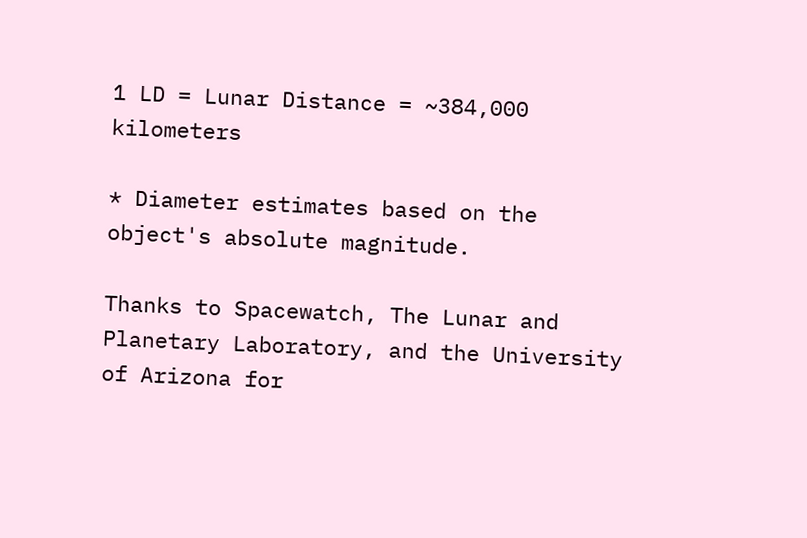1 LD = Lunar Distance = ~384,000 kilometers

* Diameter estimates based on the object's absolute magnitude.

Thanks to Spacewatch, The Lunar and Planetary Laboratory, and the University of Arizona for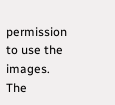permission to use the images. The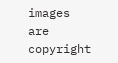images are copyright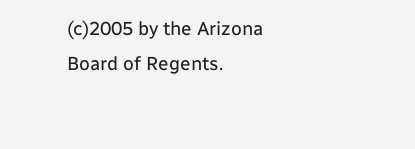(c)2005 by the Arizona Board of Regents.